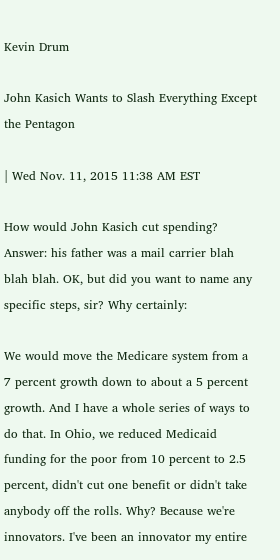Kevin Drum

John Kasich Wants to Slash Everything Except the Pentagon

| Wed Nov. 11, 2015 11:38 AM EST

How would John Kasich cut spending? Answer: his father was a mail carrier blah blah blah. OK, but did you want to name any specific steps, sir? Why certainly:

We would move the Medicare system from a 7 percent growth down to about a 5 percent growth. And I have a whole series of ways to do that. In Ohio, we reduced Medicaid funding for the poor from 10 percent to 2.5 percent, didn't cut one benefit or didn't take anybody off the rolls. Why? Because we're innovators. I've been an innovator my entire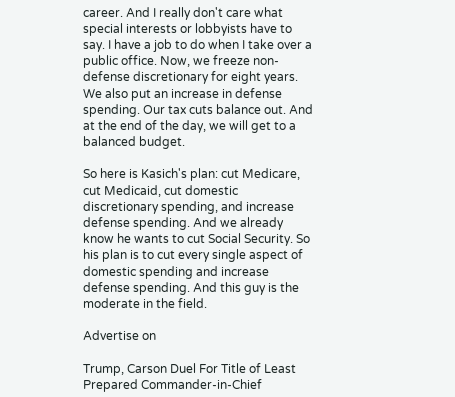career. And I really don't care what special interests or lobbyists have to say. I have a job to do when I take over a public office. Now, we freeze non-defense discretionary for eight years. We also put an increase in defense spending. Our tax cuts balance out. And at the end of the day, we will get to a balanced budget.

So here is Kasich's plan: cut Medicare, cut Medicaid, cut domestic discretionary spending, and increase defense spending. And we already know he wants to cut Social Security. So his plan is to cut every single aspect of domestic spending and increase defense spending. And this guy is the moderate in the field.

Advertise on

Trump, Carson Duel For Title of Least Prepared Commander-in-Chief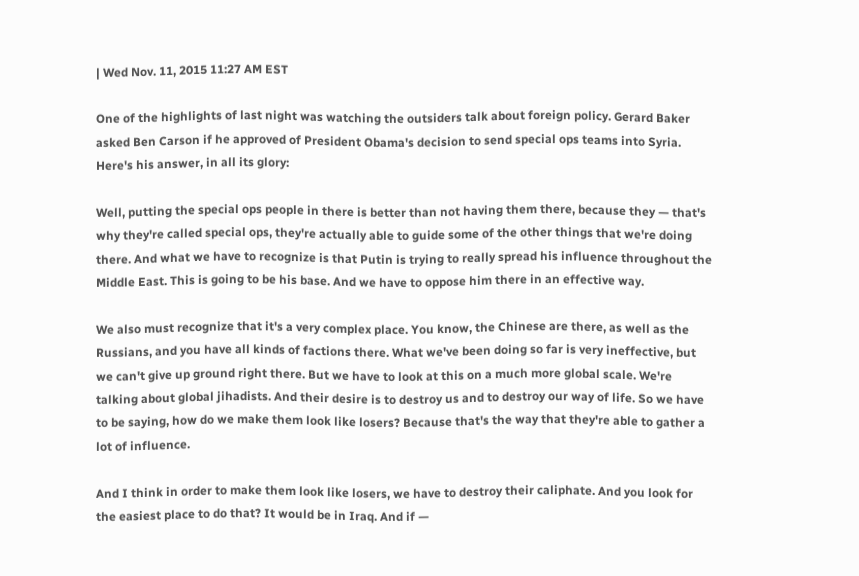| Wed Nov. 11, 2015 11:27 AM EST

One of the highlights of last night was watching the outsiders talk about foreign policy. Gerard Baker asked Ben Carson if he approved of President Obama's decision to send special ops teams into Syria. Here's his answer, in all its glory:

Well, putting the special ops people in there is better than not having them there, because they — that's why they're called special ops, they're actually able to guide some of the other things that we're doing there. And what we have to recognize is that Putin is trying to really spread his influence throughout the Middle East. This is going to be his base. And we have to oppose him there in an effective way.

We also must recognize that it's a very complex place. You know, the Chinese are there, as well as the Russians, and you have all kinds of factions there. What we've been doing so far is very ineffective, but we can't give up ground right there. But we have to look at this on a much more global scale. We're talking about global jihadists. And their desire is to destroy us and to destroy our way of life. So we have to be saying, how do we make them look like losers? Because that's the way that they're able to gather a lot of influence.

And I think in order to make them look like losers, we have to destroy their caliphate. And you look for the easiest place to do that? It would be in Iraq. And if —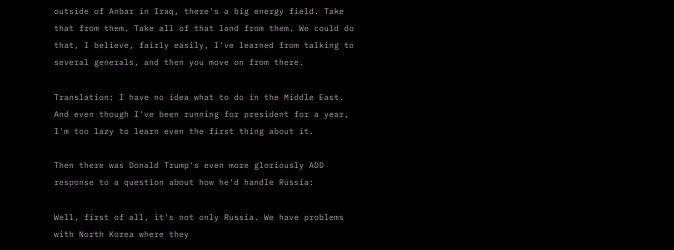outside of Anbar in Iraq, there's a big energy field. Take that from them. Take all of that land from them. We could do that, I believe, fairly easily, I've learned from talking to several generals, and then you move on from there.

Translation: I have no idea what to do in the Middle East. And even though I've been running for president for a year, I'm too lazy to learn even the first thing about it.

Then there was Donald Trump's even more gloriously ADD response to a question about how he'd handle Russia:

Well, first of all, it's not only Russia. We have problems with North Korea where they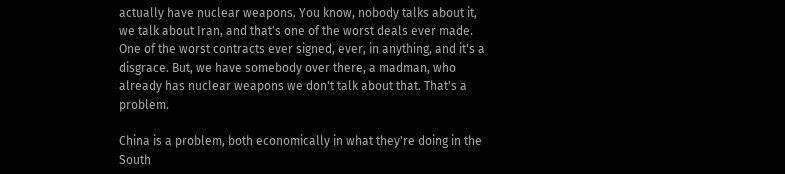actually have nuclear weapons. You know, nobody talks about it, we talk about Iran, and that's one of the worst deals ever made. One of the worst contracts ever signed, ever, in anything, and it's a disgrace. But, we have somebody over there, a madman, who already has nuclear weapons we don't talk about that. That's a problem.

China is a problem, both economically in what they're doing in the South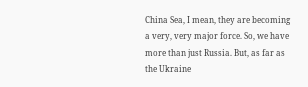China Sea, I mean, they are becoming a very, very major force. So, we have more than just Russia. But, as far as the Ukraine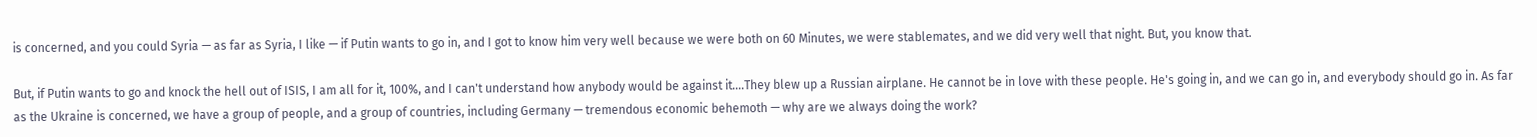is concerned, and you could Syria — as far as Syria, I like — if Putin wants to go in, and I got to know him very well because we were both on 60 Minutes, we were stablemates, and we did very well that night. But, you know that.

But, if Putin wants to go and knock the hell out of ISIS, I am all for it, 100%, and I can't understand how anybody would be against it....They blew up a Russian airplane. He cannot be in love with these people. He's going in, and we can go in, and everybody should go in. As far as the Ukraine is concerned, we have a group of people, and a group of countries, including Germany — tremendous economic behemoth — why are we always doing the work?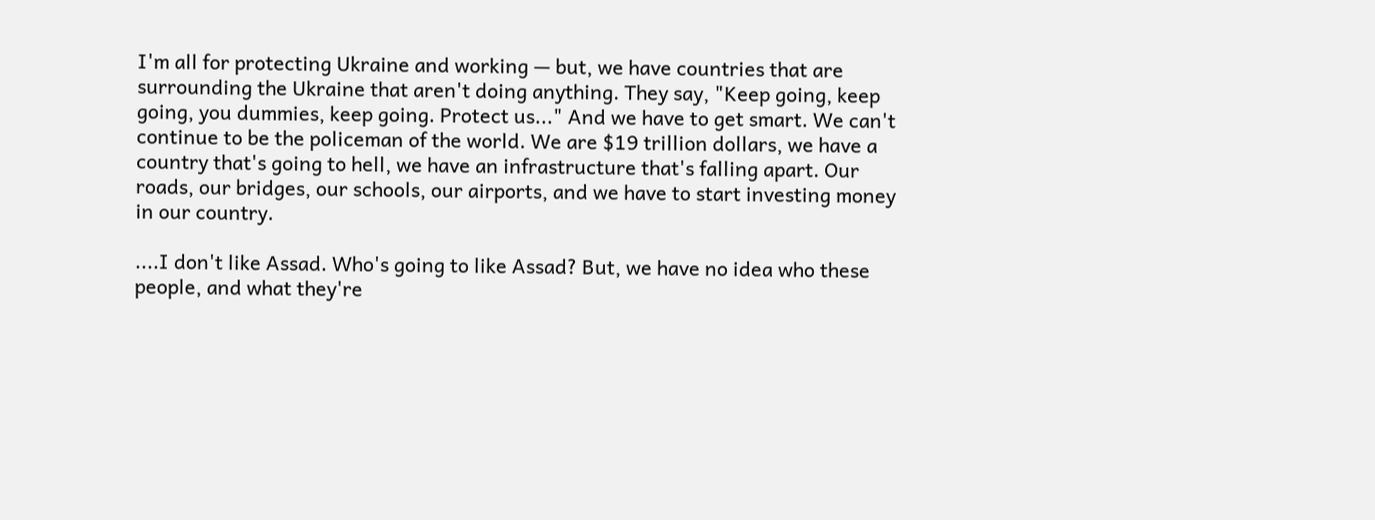I'm all for protecting Ukraine and working — but, we have countries that are surrounding the Ukraine that aren't doing anything. They say, "Keep going, keep going, you dummies, keep going. Protect us..." And we have to get smart. We can't continue to be the policeman of the world. We are $19 trillion dollars, we have a country that's going to hell, we have an infrastructure that's falling apart. Our roads, our bridges, our schools, our airports, and we have to start investing money in our country.

....I don't like Assad. Who's going to like Assad? But, we have no idea who these people, and what they're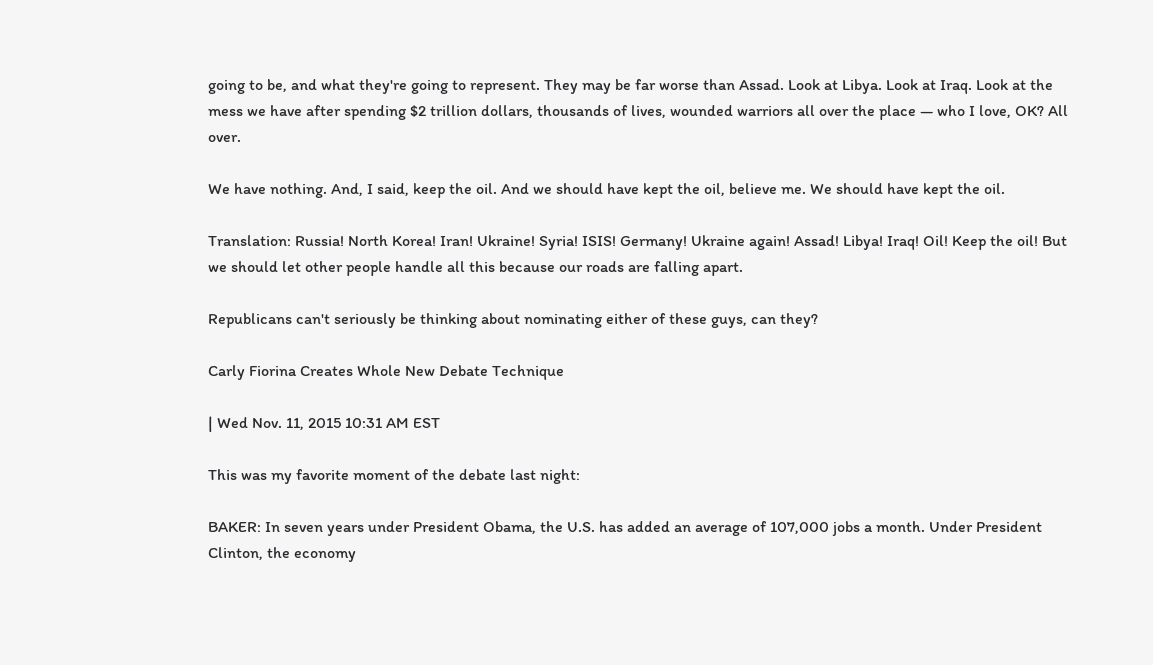going to be, and what they're going to represent. They may be far worse than Assad. Look at Libya. Look at Iraq. Look at the mess we have after spending $2 trillion dollars, thousands of lives, wounded warriors all over the place — who I love, OK? All over.

We have nothing. And, I said, keep the oil. And we should have kept the oil, believe me. We should have kept the oil.

Translation: Russia! North Korea! Iran! Ukraine! Syria! ISIS! Germany! Ukraine again! Assad! Libya! Iraq! Oil! Keep the oil! But we should let other people handle all this because our roads are falling apart.

Republicans can't seriously be thinking about nominating either of these guys, can they?

Carly Fiorina Creates Whole New Debate Technique

| Wed Nov. 11, 2015 10:31 AM EST

This was my favorite moment of the debate last night:

BAKER: In seven years under President Obama, the U.S. has added an average of 107,000 jobs a month. Under President Clinton, the economy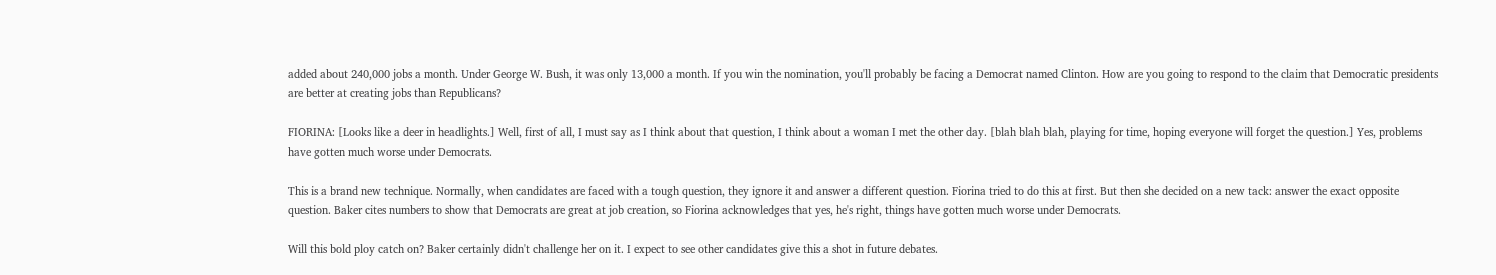added about 240,000 jobs a month. Under George W. Bush, it was only 13,000 a month. If you win the nomination, you'll probably be facing a Democrat named Clinton. How are you going to respond to the claim that Democratic presidents are better at creating jobs than Republicans?

FIORINA: [Looks like a deer in headlights.] Well, first of all, I must say as I think about that question, I think about a woman I met the other day. [blah blah blah, playing for time, hoping everyone will forget the question.] Yes, problems have gotten much worse under Democrats.

This is a brand new technique. Normally, when candidates are faced with a tough question, they ignore it and answer a different question. Fiorina tried to do this at first. But then she decided on a new tack: answer the exact opposite question. Baker cites numbers to show that Democrats are great at job creation, so Fiorina acknowledges that yes, he's right, things have gotten much worse under Democrats.

Will this bold ploy catch on? Baker certainly didn't challenge her on it. I expect to see other candidates give this a shot in future debates.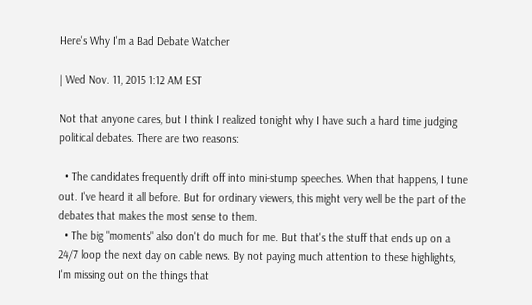Here's Why I'm a Bad Debate Watcher

| Wed Nov. 11, 2015 1:12 AM EST

Not that anyone cares, but I think I realized tonight why I have such a hard time judging political debates. There are two reasons:

  • The candidates frequently drift off into mini-stump speeches. When that happens, I tune out. I've heard it all before. But for ordinary viewers, this might very well be the part of the debates that makes the most sense to them.
  • The big "moments" also don't do much for me. But that's the stuff that ends up on a 24/7 loop the next day on cable news. By not paying much attention to these highlights, I'm missing out on the things that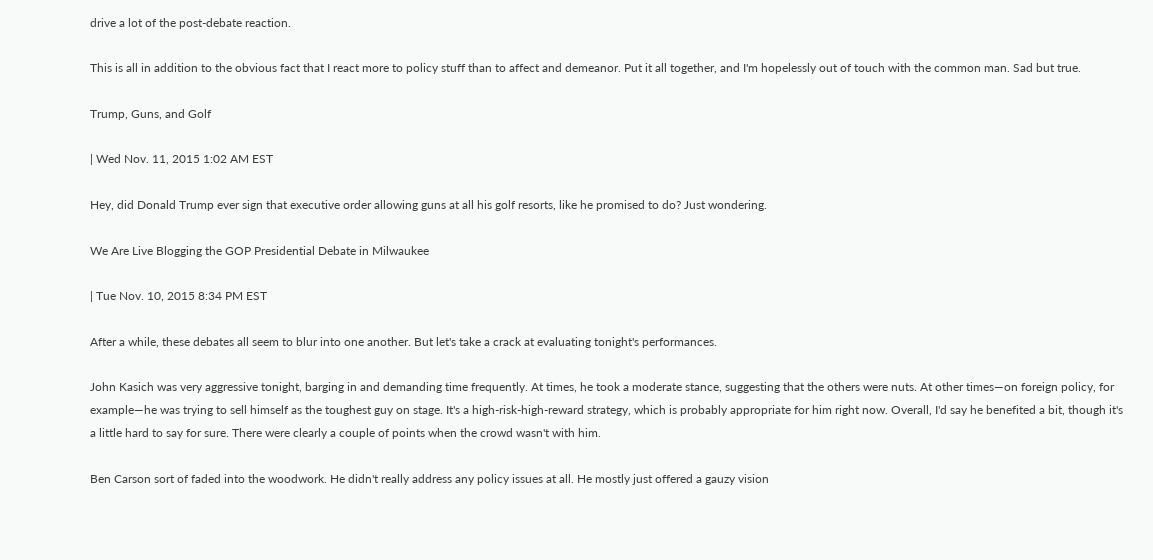drive a lot of the post-debate reaction.

This is all in addition to the obvious fact that I react more to policy stuff than to affect and demeanor. Put it all together, and I'm hopelessly out of touch with the common man. Sad but true.

Trump, Guns, and Golf

| Wed Nov. 11, 2015 1:02 AM EST

Hey, did Donald Trump ever sign that executive order allowing guns at all his golf resorts, like he promised to do? Just wondering.

We Are Live Blogging the GOP Presidential Debate in Milwaukee

| Tue Nov. 10, 2015 8:34 PM EST

After a while, these debates all seem to blur into one another. But let's take a crack at evaluating tonight's performances.

John Kasich was very aggressive tonight, barging in and demanding time frequently. At times, he took a moderate stance, suggesting that the others were nuts. At other times—on foreign policy, for example—he was trying to sell himself as the toughest guy on stage. It's a high-risk-high-reward strategy, which is probably appropriate for him right now. Overall, I'd say he benefited a bit, though it's a little hard to say for sure. There were clearly a couple of points when the crowd wasn't with him.

Ben Carson sort of faded into the woodwork. He didn't really address any policy issues at all. He mostly just offered a gauzy vision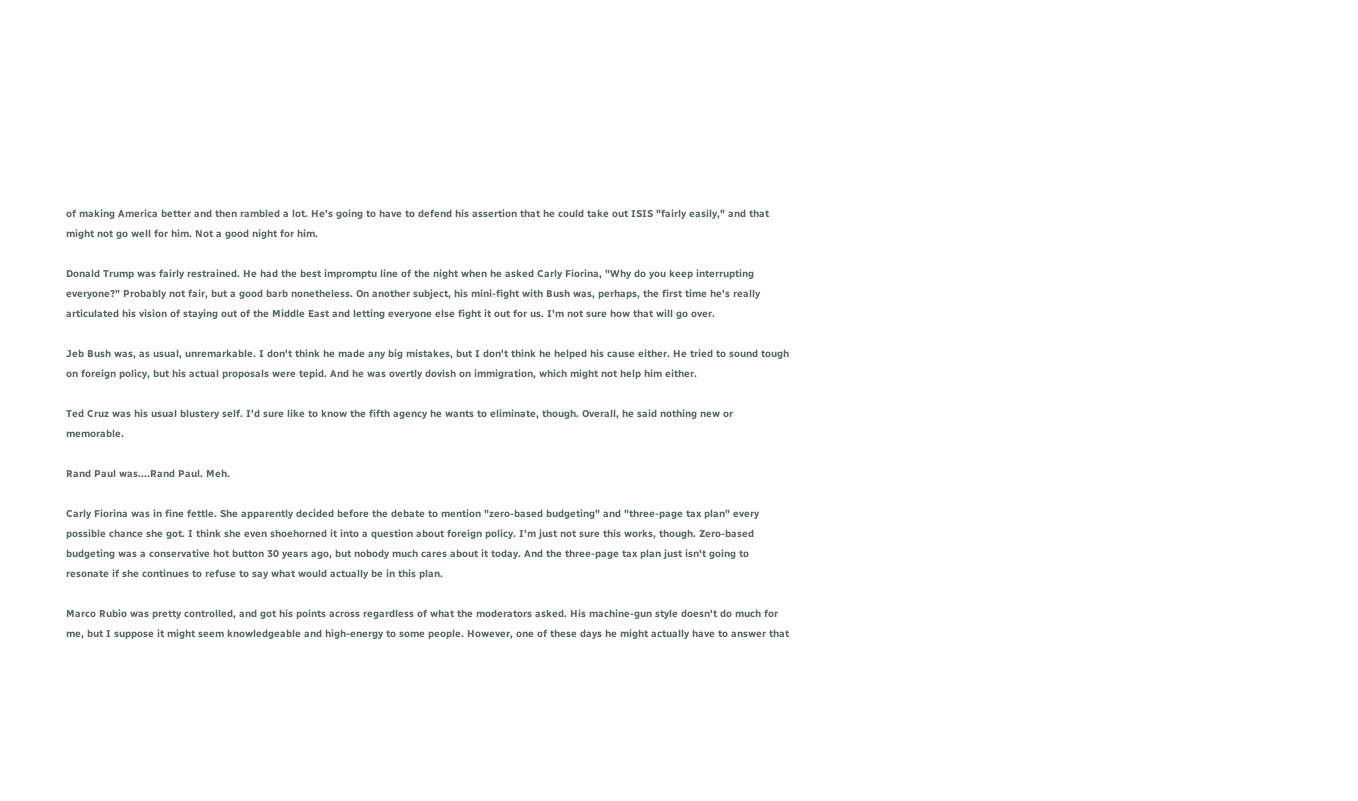of making America better and then rambled a lot. He's going to have to defend his assertion that he could take out ISIS "fairly easily," and that might not go well for him. Not a good night for him.

Donald Trump was fairly restrained. He had the best impromptu line of the night when he asked Carly Fiorina, "Why do you keep interrupting everyone?" Probably not fair, but a good barb nonetheless. On another subject, his mini-fight with Bush was, perhaps, the first time he's really articulated his vision of staying out of the Middle East and letting everyone else fight it out for us. I'm not sure how that will go over.

Jeb Bush was, as usual, unremarkable. I don't think he made any big mistakes, but I don't think he helped his cause either. He tried to sound tough on foreign policy, but his actual proposals were tepid. And he was overtly dovish on immigration, which might not help him either.

Ted Cruz was his usual blustery self. I'd sure like to know the fifth agency he wants to eliminate, though. Overall, he said nothing new or memorable.

Rand Paul was....Rand Paul. Meh.

Carly Fiorina was in fine fettle. She apparently decided before the debate to mention "zero-based budgeting" and "three-page tax plan" every possible chance she got. I think she even shoehorned it into a question about foreign policy. I'm just not sure this works, though. Zero-based budgeting was a conservative hot button 30 years ago, but nobody much cares about it today. And the three-page tax plan just isn't going to resonate if she continues to refuse to say what would actually be in this plan.

Marco Rubio was pretty controlled, and got his points across regardless of what the moderators asked. His machine-gun style doesn't do much for me, but I suppose it might seem knowledgeable and high-energy to some people. However, one of these days he might actually have to answer that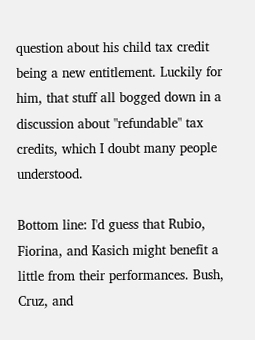question about his child tax credit being a new entitlement. Luckily for him, that stuff all bogged down in a discussion about "refundable" tax credits, which I doubt many people understood.

Bottom line: I'd guess that Rubio, Fiorina, and Kasich might benefit a little from their performances. Bush, Cruz, and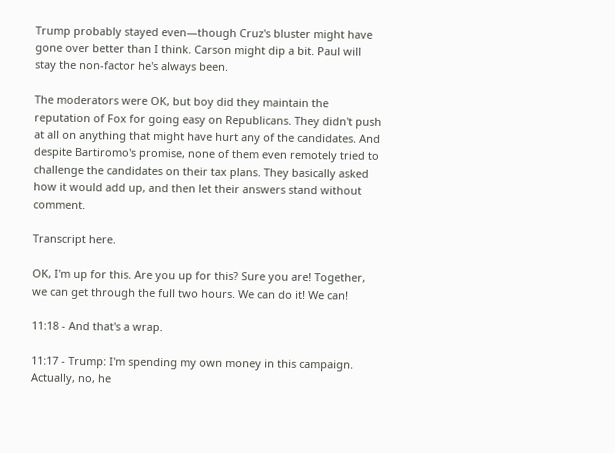Trump probably stayed even—though Cruz's bluster might have gone over better than I think. Carson might dip a bit. Paul will stay the non-factor he's always been.

The moderators were OK, but boy did they maintain the reputation of Fox for going easy on Republicans. They didn't push at all on anything that might have hurt any of the candidates. And despite Bartiromo's promise, none of them even remotely tried to challenge the candidates on their tax plans. They basically asked how it would add up, and then let their answers stand without comment.

Transcript here.

OK, I'm up for this. Are you up for this? Sure you are! Together, we can get through the full two hours. We can do it! We can!

11:18 - And that's a wrap.

11:17 - Trump: I'm spending my own money in this campaign. Actually, no, he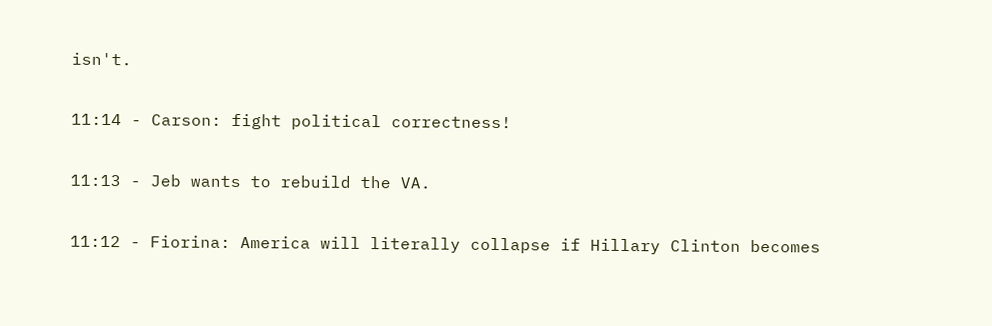isn't.

11:14 - Carson: fight political correctness!

11:13 - Jeb wants to rebuild the VA.

11:12 - Fiorina: America will literally collapse if Hillary Clinton becomes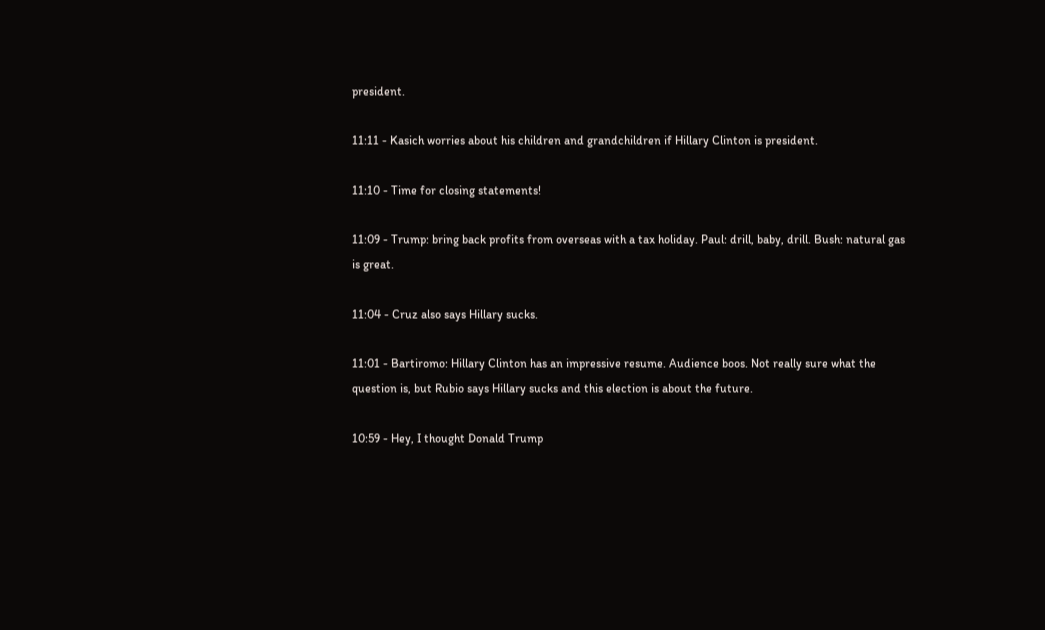president.

11:11 - Kasich worries about his children and grandchildren if Hillary Clinton is president.

11:10 - Time for closing statements!

11:09 - Trump: bring back profits from overseas with a tax holiday. Paul: drill, baby, drill. Bush: natural gas is great.

11:04 - Cruz also says Hillary sucks.

11:01 - Bartiromo: Hillary Clinton has an impressive resume. Audience boos. Not really sure what the question is, but Rubio says Hillary sucks and this election is about the future.

10:59 - Hey, I thought Donald Trump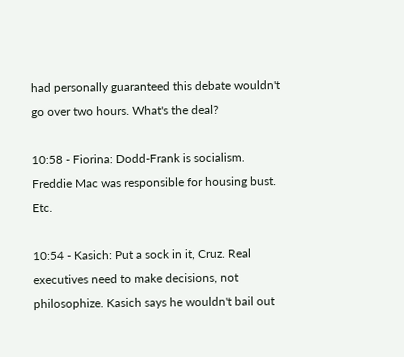had personally guaranteed this debate wouldn't go over two hours. What's the deal?

10:58 - Fiorina: Dodd-Frank is socialism. Freddie Mac was responsible for housing bust. Etc.

10:54 - Kasich: Put a sock in it, Cruz. Real executives need to make decisions, not philosophize. Kasich says he wouldn't bail out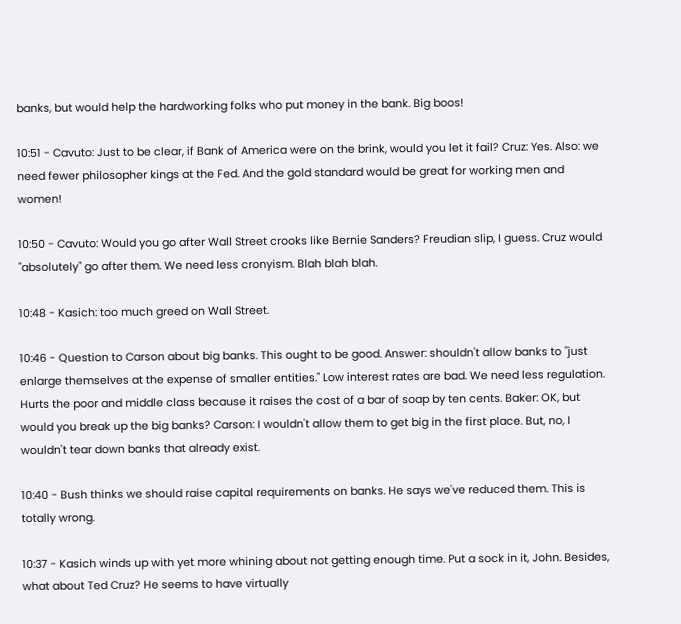banks, but would help the hardworking folks who put money in the bank. Big boos!

10:51 - Cavuto: Just to be clear, if Bank of America were on the brink, would you let it fail? Cruz: Yes. Also: we need fewer philosopher kings at the Fed. And the gold standard would be great for working men and women!

10:50 - Cavuto: Would you go after Wall Street crooks like Bernie Sanders? Freudian slip, I guess. Cruz would "absolutely" go after them. We need less cronyism. Blah blah blah.

10:48 - Kasich: too much greed on Wall Street.

10:46 - Question to Carson about big banks. This ought to be good. Answer: shouldn't allow banks to "just enlarge themselves at the expense of smaller entities." Low interest rates are bad. We need less regulation. Hurts the poor and middle class because it raises the cost of a bar of soap by ten cents. Baker: OK, but would you break up the big banks? Carson: I wouldn't allow them to get big in the first place. But, no, I wouldn't tear down banks that already exist.

10:40 - Bush thinks we should raise capital requirements on banks. He says we've reduced them. This is totally wrong.

10:37 - Kasich winds up with yet more whining about not getting enough time. Put a sock in it, John. Besides, what about Ted Cruz? He seems to have virtually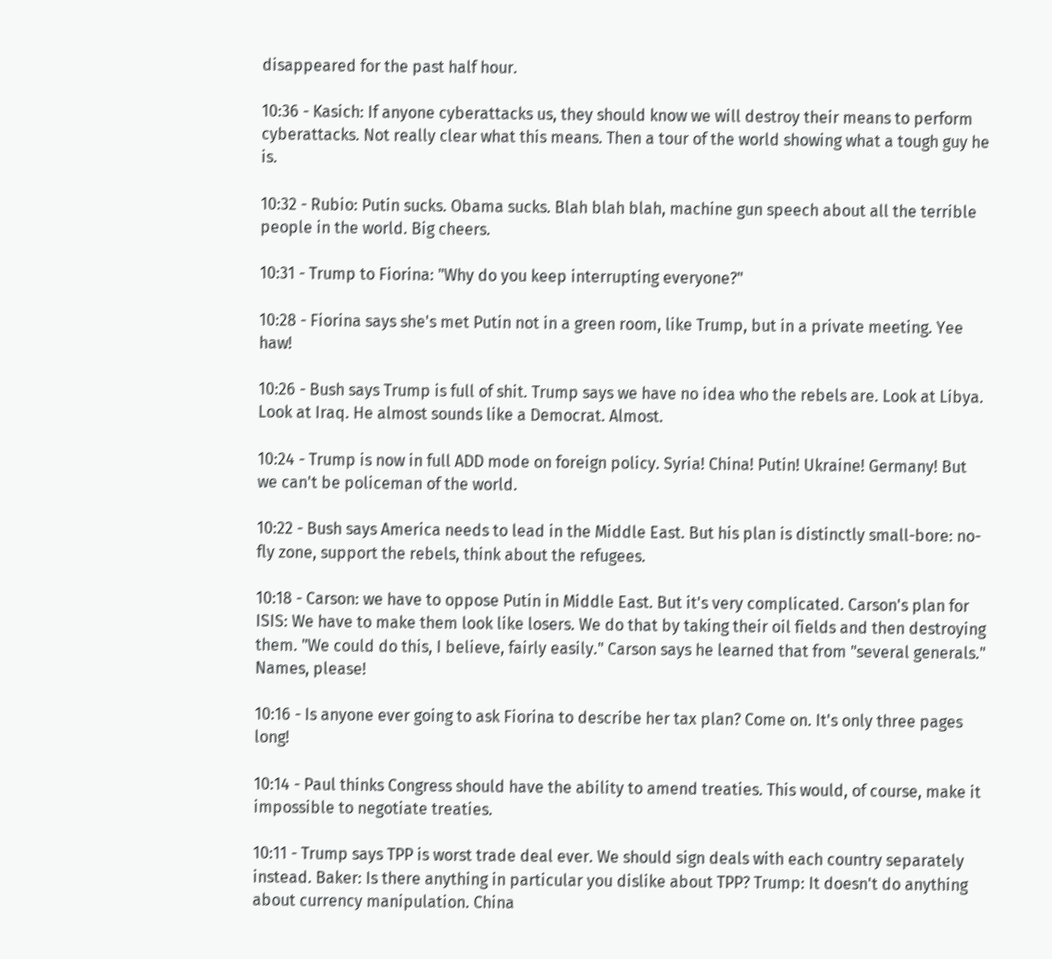disappeared for the past half hour.

10:36 - Kasich: If anyone cyberattacks us, they should know we will destroy their means to perform cyberattacks. Not really clear what this means. Then a tour of the world showing what a tough guy he is.

10:32 - Rubio: Putin sucks. Obama sucks. Blah blah blah, machine gun speech about all the terrible people in the world. Big cheers.

10:31 - Trump to Fiorina: "Why do you keep interrupting everyone?"

10:28 - Fiorina says she's met Putin not in a green room, like Trump, but in a private meeting. Yee haw!

10:26 - Bush says Trump is full of shit. Trump says we have no idea who the rebels are. Look at Libya. Look at Iraq. He almost sounds like a Democrat. Almost.

10:24 - Trump is now in full ADD mode on foreign policy. Syria! China! Putin! Ukraine! Germany! But we can't be policeman of the world.

10:22 - Bush says America needs to lead in the Middle East. But his plan is distinctly small-bore: no-fly zone, support the rebels, think about the refugees.

10:18 - Carson: we have to oppose Putin in Middle East. But it's very complicated. Carson's plan for ISIS: We have to make them look like losers. We do that by taking their oil fields and then destroying them. "We could do this, I believe, fairly easily." Carson says he learned that from "several generals." Names, please!

10:16 - Is anyone ever going to ask Fiorina to describe her tax plan? Come on. It's only three pages long!

10:14 - Paul thinks Congress should have the ability to amend treaties. This would, of course, make it impossible to negotiate treaties.

10:11 - Trump says TPP is worst trade deal ever. We should sign deals with each country separately instead. Baker: Is there anything in particular you dislike about TPP? Trump: It doesn't do anything about currency manipulation. China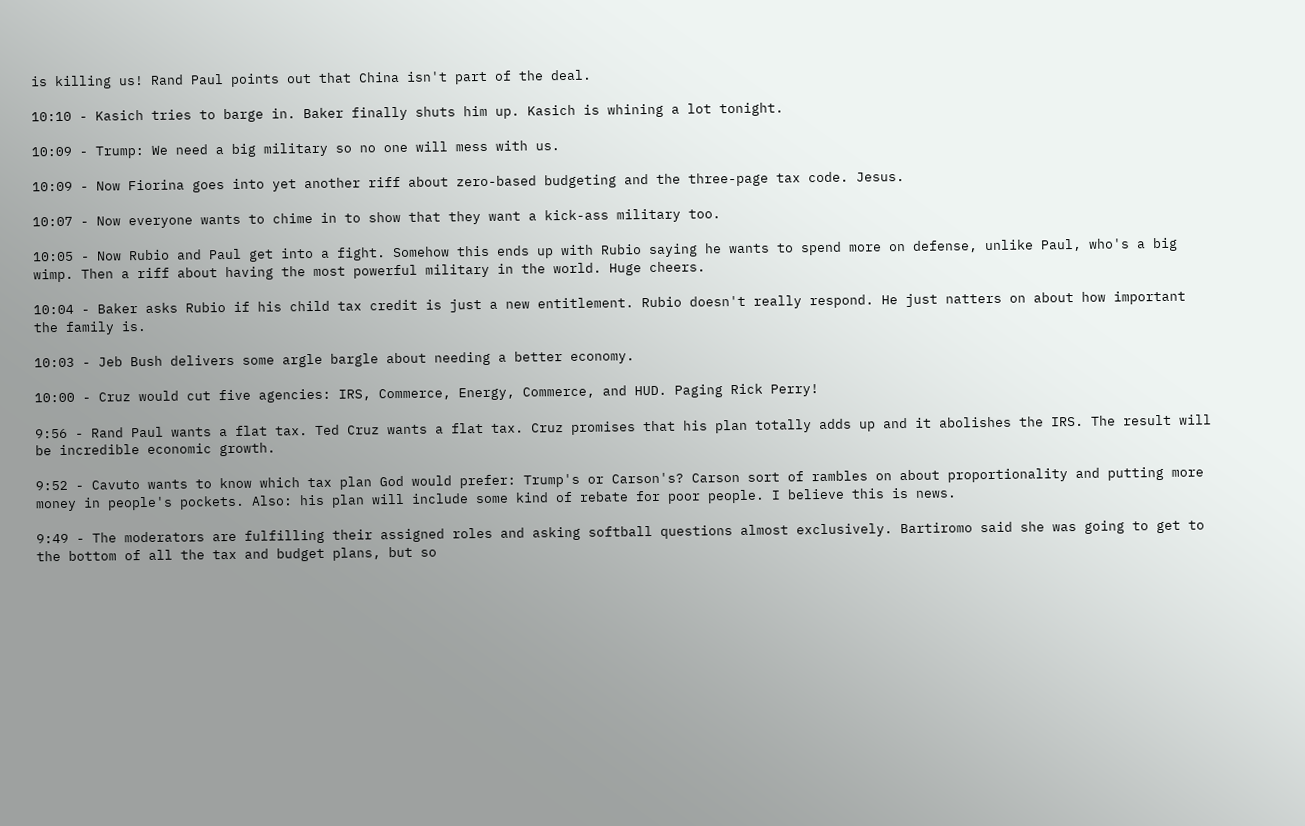is killing us! Rand Paul points out that China isn't part of the deal.

10:10 - Kasich tries to barge in. Baker finally shuts him up. Kasich is whining a lot tonight.

10:09 - Trump: We need a big military so no one will mess with us.

10:09 - Now Fiorina goes into yet another riff about zero-based budgeting and the three-page tax code. Jesus.

10:07 - Now everyone wants to chime in to show that they want a kick-ass military too.

10:05 - Now Rubio and Paul get into a fight. Somehow this ends up with Rubio saying he wants to spend more on defense, unlike Paul, who's a big wimp. Then a riff about having the most powerful military in the world. Huge cheers.

10:04 - Baker asks Rubio if his child tax credit is just a new entitlement. Rubio doesn't really respond. He just natters on about how important the family is.

10:03 - Jeb Bush delivers some argle bargle about needing a better economy.

10:00 - Cruz would cut five agencies: IRS, Commerce, Energy, Commerce, and HUD. Paging Rick Perry!

9:56 - Rand Paul wants a flat tax. Ted Cruz wants a flat tax. Cruz promises that his plan totally adds up and it abolishes the IRS. The result will be incredible economic growth.

9:52 - Cavuto wants to know which tax plan God would prefer: Trump's or Carson's? Carson sort of rambles on about proportionality and putting more money in people's pockets. Also: his plan will include some kind of rebate for poor people. I believe this is news.

9:49 - The moderators are fulfilling their assigned roles and asking softball questions almost exclusively. Bartiromo said she was going to get to the bottom of all the tax and budget plans, but so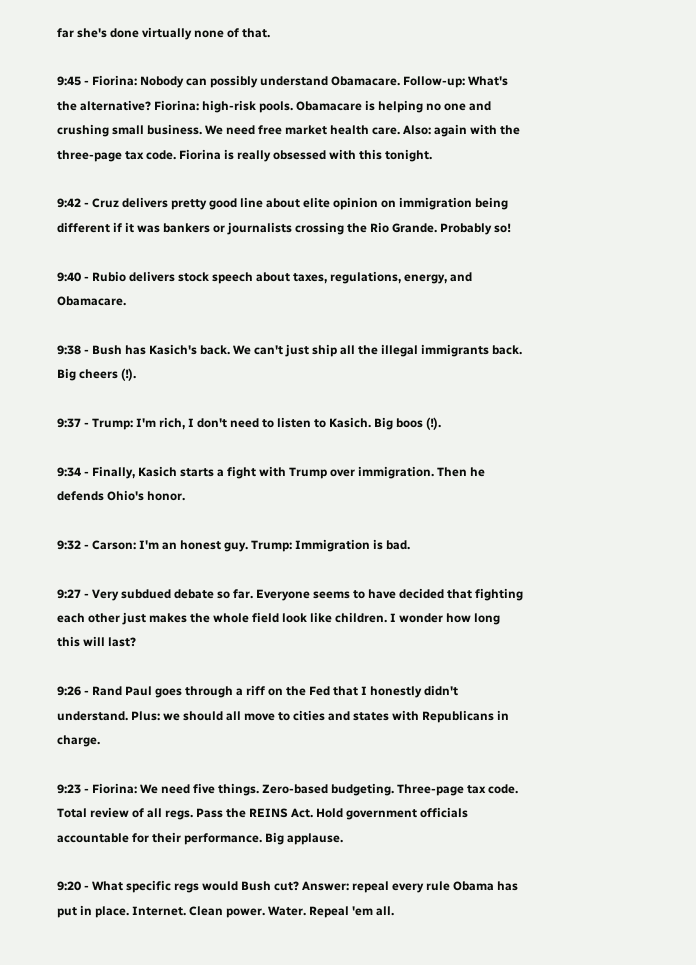far she's done virtually none of that.

9:45 - Fiorina: Nobody can possibly understand Obamacare. Follow-up: What's the alternative? Fiorina: high-risk pools. Obamacare is helping no one and crushing small business. We need free market health care. Also: again with the three-page tax code. Fiorina is really obsessed with this tonight.

9:42 - Cruz delivers pretty good line about elite opinion on immigration being different if it was bankers or journalists crossing the Rio Grande. Probably so!

9:40 - Rubio delivers stock speech about taxes, regulations, energy, and Obamacare.

9:38 - Bush has Kasich's back. We can't just ship all the illegal immigrants back. Big cheers (!).

9:37 - Trump: I'm rich, I don't need to listen to Kasich. Big boos (!).

9:34 - Finally, Kasich starts a fight with Trump over immigration. Then he defends Ohio's honor.

9:32 - Carson: I'm an honest guy. Trump: Immigration is bad.

9:27 - Very subdued debate so far. Everyone seems to have decided that fighting each other just makes the whole field look like children. I wonder how long this will last?

9:26 - Rand Paul goes through a riff on the Fed that I honestly didn't understand. Plus: we should all move to cities and states with Republicans in charge.

9:23 - Fiorina: We need five things. Zero-based budgeting. Three-page tax code. Total review of all regs. Pass the REINS Act. Hold government officials accountable for their performance. Big applause.

9:20 - What specific regs would Bush cut? Answer: repeal every rule Obama has put in place. Internet. Clean power. Water. Repeal 'em all.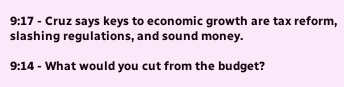9:17 - Cruz says keys to economic growth are tax reform, slashing regulations, and sound money.

9:14 - What would you cut from the budget?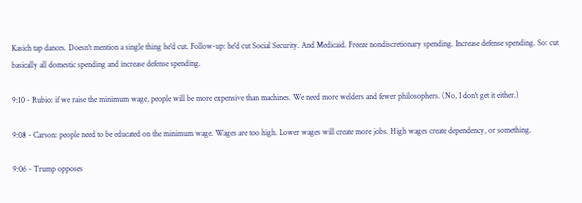Kasich tap dances. Doesn't mention a single thing he'd cut. Follow-up: he'd cut Social Security. And Medicaid. Freeze nondiscretionary spending. Increase defense spending. So: cut basically all domestic spending and increase defense spending.

9:10 - Rubio: if we raise the minimum wage, people will be more expensive than machines. We need more welders and fewer philosophers. (No, I don't get it either.)

9:08 - Carson: people need to be educated on the minimum wage. Wages are too high. Lower wages will create more jobs. High wages create dependency, or something.

9:06 - Trump opposes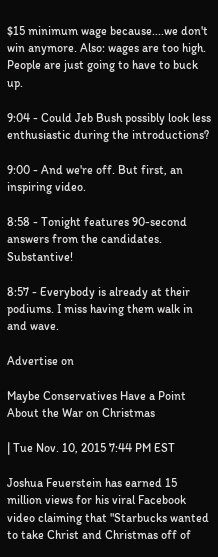$15 minimum wage because....we don't win anymore. Also: wages are too high. People are just going to have to buck up.

9:04 - Could Jeb Bush possibly look less enthusiastic during the introductions?

9:00 - And we're off. But first, an inspiring video.

8:58 - Tonight features 90-second answers from the candidates. Substantive!

8:57 - Everybody is already at their podiums. I miss having them walk in and wave.

Advertise on

Maybe Conservatives Have a Point About the War on Christmas

| Tue Nov. 10, 2015 7:44 PM EST

Joshua Feuerstein has earned 15 million views for his viral Facebook video claiming that "Starbucks wanted to take Christ and Christmas off of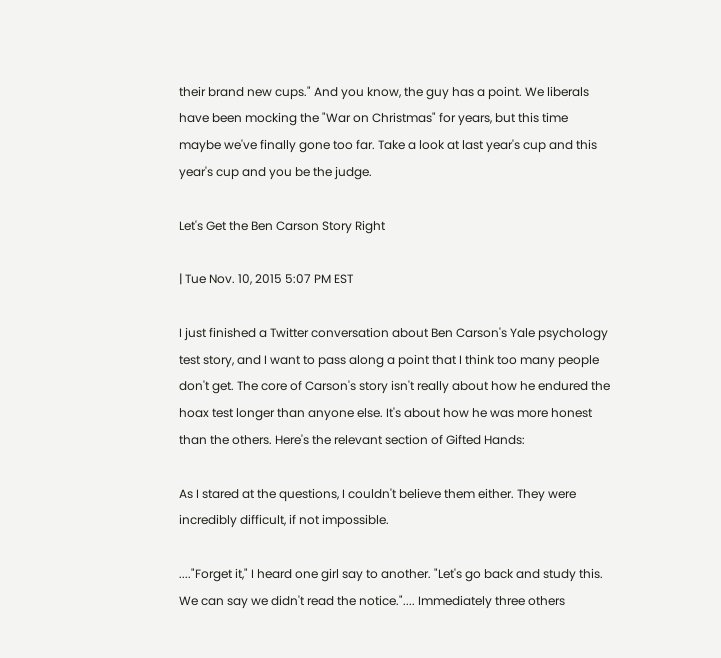their brand new cups." And you know, the guy has a point. We liberals have been mocking the "War on Christmas" for years, but this time maybe we've finally gone too far. Take a look at last year's cup and this year's cup and you be the judge.

Let's Get the Ben Carson Story Right

| Tue Nov. 10, 2015 5:07 PM EST

I just finished a Twitter conversation about Ben Carson's Yale psychology test story, and I want to pass along a point that I think too many people don't get. The core of Carson's story isn't really about how he endured the hoax test longer than anyone else. It's about how he was more honest than the others. Here's the relevant section of Gifted Hands:

As I stared at the questions, I couldn't believe them either. They were incredibly difficult, if not impossible.

...."Forget it," I heard one girl say to another. "Let's go back and study this. We can say we didn't read the notice.".... Immediately three others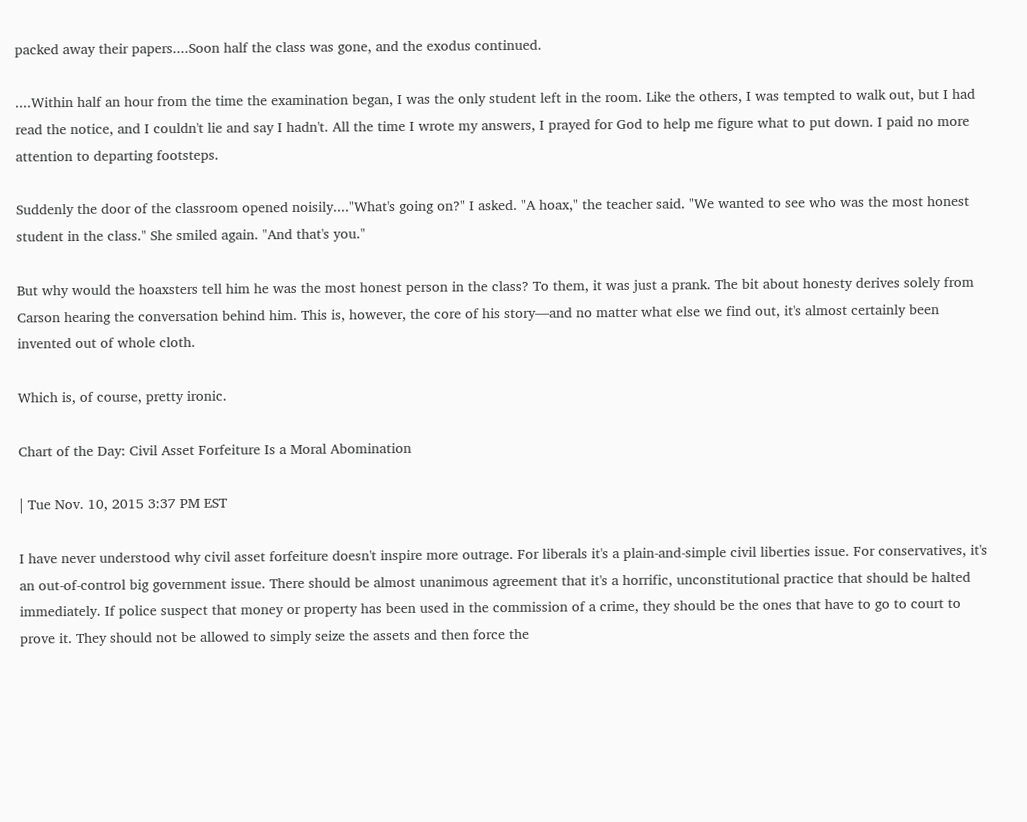packed away their papers....Soon half the class was gone, and the exodus continued.

....Within half an hour from the time the examination began, I was the only student left in the room. Like the others, I was tempted to walk out, but I had read the notice, and I couldn't lie and say I hadn't. All the time I wrote my answers, I prayed for God to help me figure what to put down. I paid no more attention to departing footsteps.

Suddenly the door of the classroom opened noisily...."What's going on?" I asked. "A hoax," the teacher said. "We wanted to see who was the most honest student in the class." She smiled again. "And that's you."

But why would the hoaxsters tell him he was the most honest person in the class? To them, it was just a prank. The bit about honesty derives solely from Carson hearing the conversation behind him. This is, however, the core of his story—and no matter what else we find out, it's almost certainly been invented out of whole cloth.

Which is, of course, pretty ironic.

Chart of the Day: Civil Asset Forfeiture Is a Moral Abomination

| Tue Nov. 10, 2015 3:37 PM EST

I have never understood why civil asset forfeiture doesn't inspire more outrage. For liberals it's a plain-and-simple civil liberties issue. For conservatives, it's an out-of-control big government issue. There should be almost unanimous agreement that it's a horrific, unconstitutional practice that should be halted immediately. If police suspect that money or property has been used in the commission of a crime, they should be the ones that have to go to court to prove it. They should not be allowed to simply seize the assets and then force the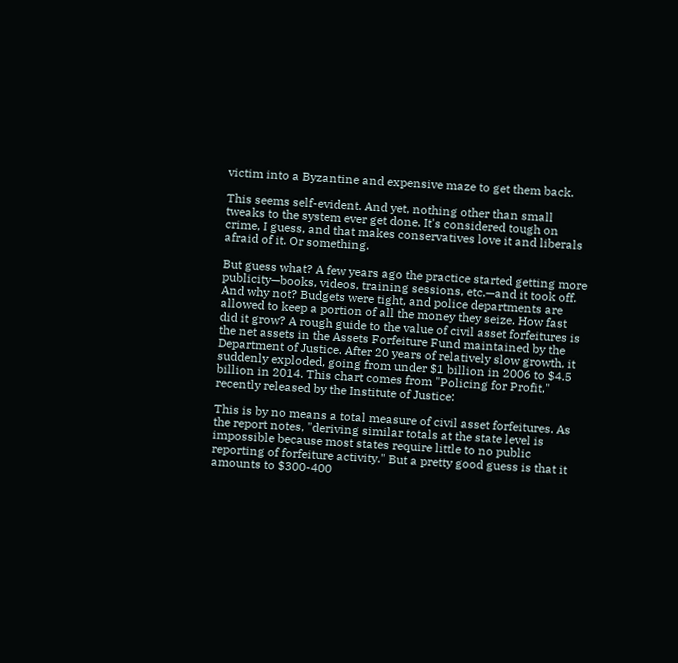victim into a Byzantine and expensive maze to get them back.

This seems self-evident. And yet, nothing other than small tweaks to the system ever get done. It's considered tough on crime, I guess, and that makes conservatives love it and liberals afraid of it. Or something.

But guess what? A few years ago the practice started getting more publicity—books, videos, training sessions, etc.—and it took off. And why not? Budgets were tight, and police departments are allowed to keep a portion of all the money they seize. How fast did it grow? A rough guide to the value of civil asset forfeitures is the net assets in the Assets Forfeiture Fund maintained by the Department of Justice. After 20 years of relatively slow growth, it suddenly exploded, going from under $1 billion in 2006 to $4.5 billion in 2014. This chart comes from "Policing for Profit," recently released by the Institute of Justice:

This is by no means a total measure of civil asset forfeitures. As the report notes, "deriving similar totals at the state level is impossible because most states require little to no public reporting of forfeiture activity." But a pretty good guess is that it amounts to $300-400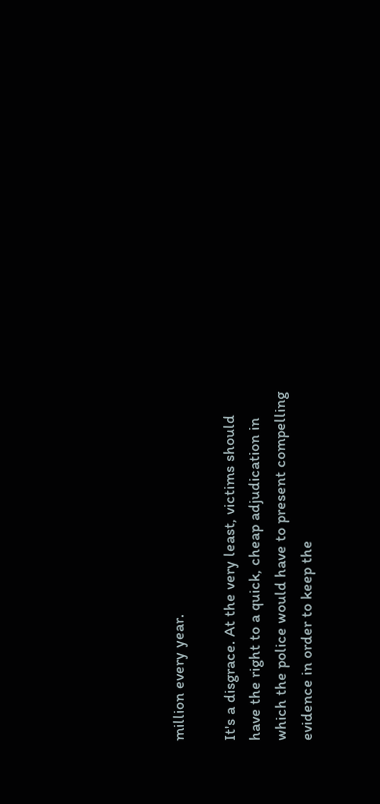million every year.

It's a disgrace. At the very least, victims should have the right to a quick, cheap adjudication in which the police would have to present compelling evidence in order to keep the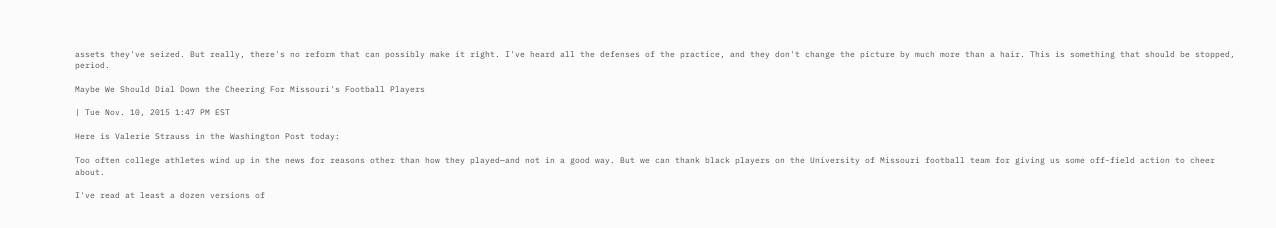assets they've seized. But really, there's no reform that can possibly make it right. I've heard all the defenses of the practice, and they don't change the picture by much more than a hair. This is something that should be stopped, period.

Maybe We Should Dial Down the Cheering For Missouri's Football Players

| Tue Nov. 10, 2015 1:47 PM EST

Here is Valerie Strauss in the Washington Post today:

Too often college athletes wind up in the news for reasons other than how they played—and not in a good way. But we can thank black players on the University of Missouri football team for giving us some off-field action to cheer about.

I've read at least a dozen versions of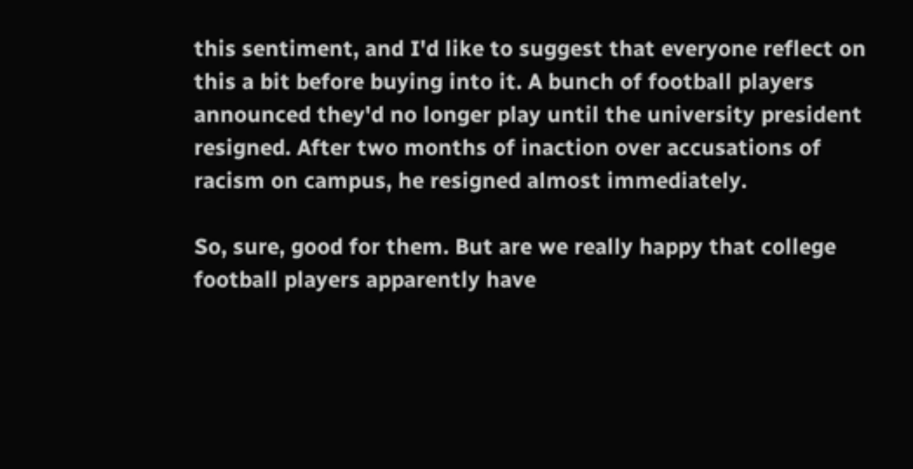this sentiment, and I'd like to suggest that everyone reflect on this a bit before buying into it. A bunch of football players announced they'd no longer play until the university president resigned. After two months of inaction over accusations of racism on campus, he resigned almost immediately.

So, sure, good for them. But are we really happy that college football players apparently have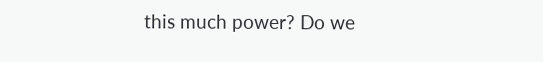this much power? Do we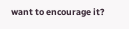want to encourage it?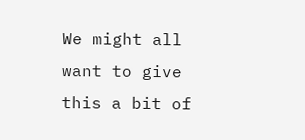We might all want to give this a bit of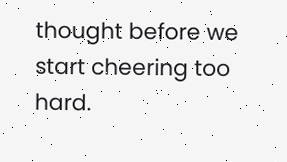thought before we start cheering too hard.